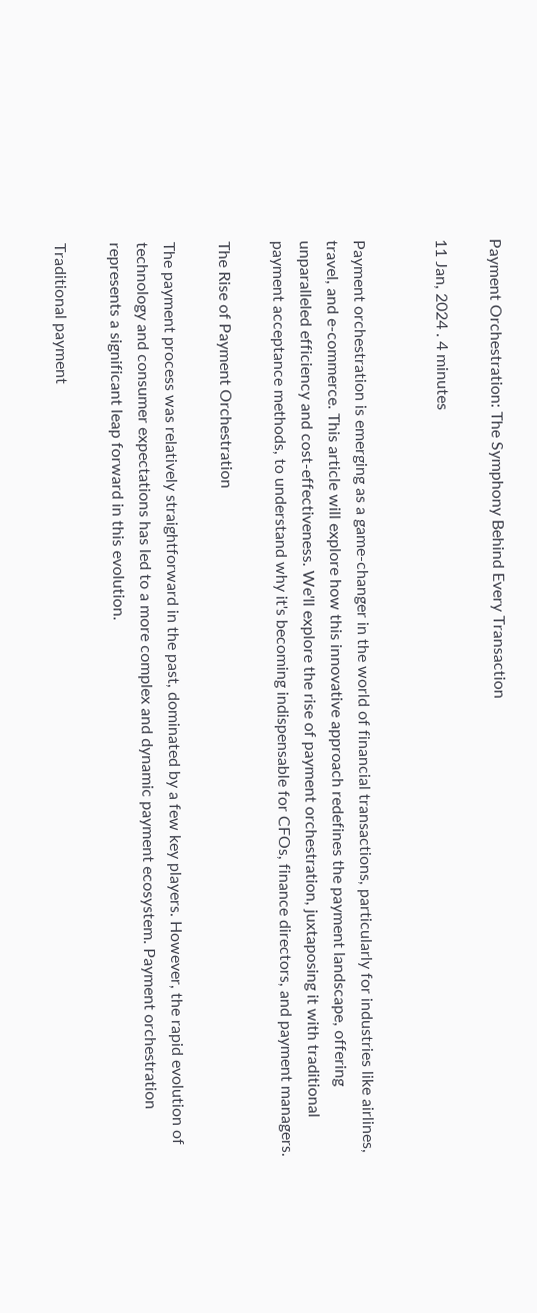Payment Orchestration: The Symphony Behind Every Transaction

11 Jan, 2024 . 4 minutes


Payment orchestration is emerging as a game-changer in the world of financial transactions, particularly for industries like airlines, travel, and e-commerce. This article will explore how this innovative approach redefines the payment landscape, offering unparalleled efficiency and cost-effectiveness. We'll explore the rise of payment orchestration, juxtaposing it with traditional payment acceptance methods, to understand why it's becoming indispensable for CFOs, finance directors, and payment managers.

The Rise of Payment Orchestration

The payment process was relatively straightforward in the past, dominated by a few key players. However, the rapid evolution of technology and consumer expectations has led to a more complex and dynamic payment ecosystem. Payment orchestration represents a significant leap forward in this evolution.

Traditional payment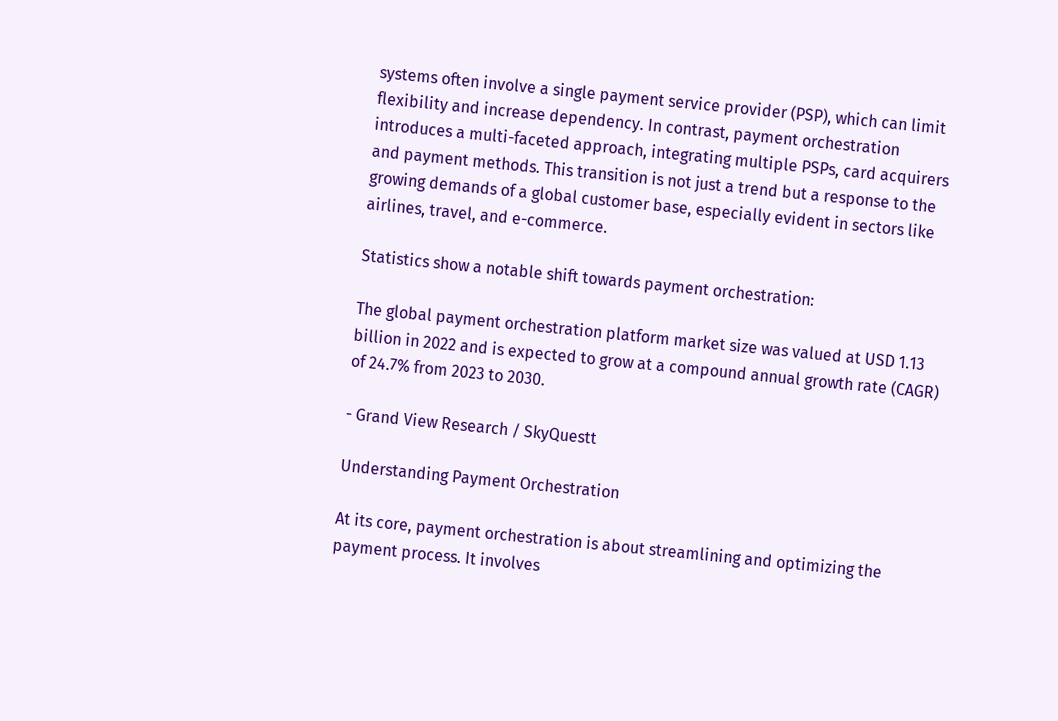systems often involve a single payment service provider (PSP), which can limit flexibility and increase dependency. In contrast, payment orchestration introduces a multi-faceted approach, integrating multiple PSPs, card acquirers and payment methods. This transition is not just a trend but a response to the growing demands of a global customer base, especially evident in sectors like airlines, travel, and e-commerce.

Statistics show a notable shift towards payment orchestration:

The global payment orchestration platform market size was valued at USD 1.13 billion in 2022 and is expected to grow at a compound annual growth rate (CAGR) of 24.7% from 2023 to 2030.

- Grand View Research / SkyQuestt

Understanding Payment Orchestration

At its core, payment orchestration is about streamlining and optimizing the payment process. It involves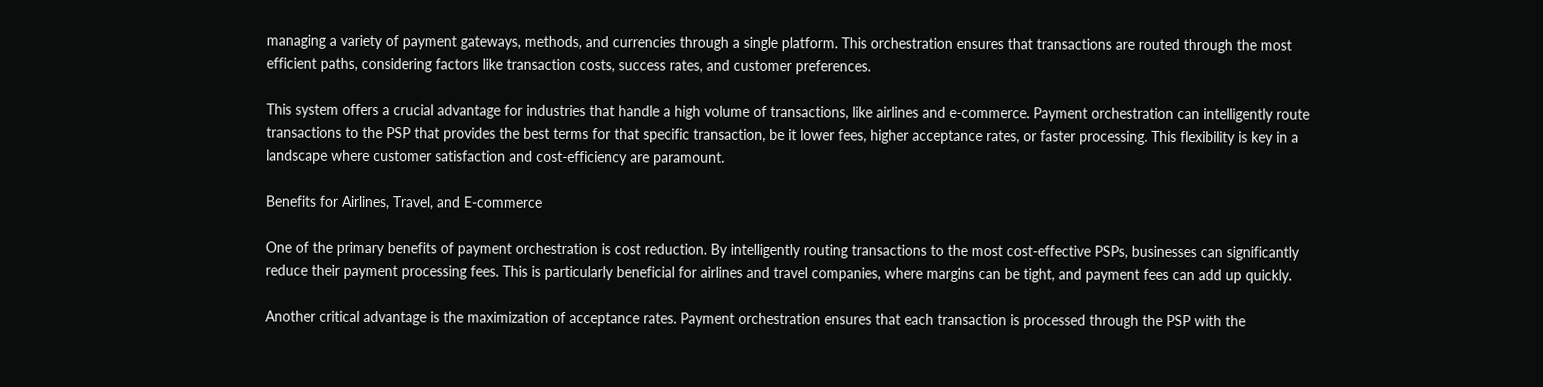managing a variety of payment gateways, methods, and currencies through a single platform. This orchestration ensures that transactions are routed through the most efficient paths, considering factors like transaction costs, success rates, and customer preferences.

This system offers a crucial advantage for industries that handle a high volume of transactions, like airlines and e-commerce. Payment orchestration can intelligently route transactions to the PSP that provides the best terms for that specific transaction, be it lower fees, higher acceptance rates, or faster processing. This flexibility is key in a landscape where customer satisfaction and cost-efficiency are paramount.

Benefits for Airlines, Travel, and E-commerce

One of the primary benefits of payment orchestration is cost reduction. By intelligently routing transactions to the most cost-effective PSPs, businesses can significantly reduce their payment processing fees. This is particularly beneficial for airlines and travel companies, where margins can be tight, and payment fees can add up quickly.

Another critical advantage is the maximization of acceptance rates. Payment orchestration ensures that each transaction is processed through the PSP with the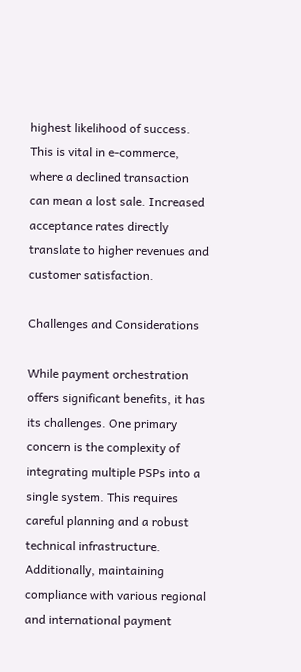highest likelihood of success. This is vital in e-commerce, where a declined transaction can mean a lost sale. Increased acceptance rates directly translate to higher revenues and customer satisfaction.

Challenges and Considerations

While payment orchestration offers significant benefits, it has its challenges. One primary concern is the complexity of integrating multiple PSPs into a single system. This requires careful planning and a robust technical infrastructure. Additionally, maintaining compliance with various regional and international payment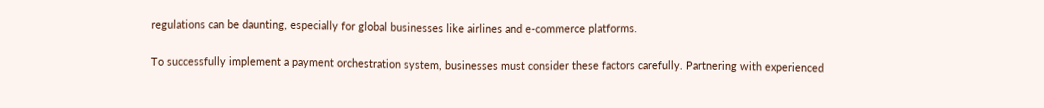regulations can be daunting, especially for global businesses like airlines and e-commerce platforms.

To successfully implement a payment orchestration system, businesses must consider these factors carefully. Partnering with experienced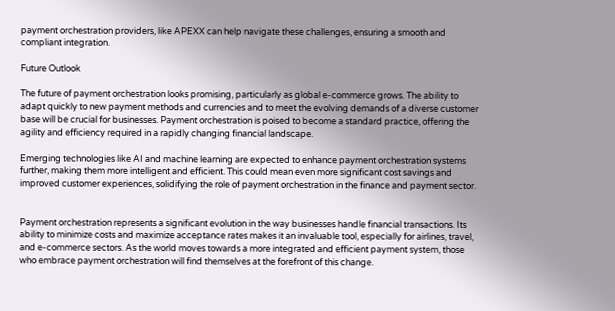payment orchestration providers, like APEXX can help navigate these challenges, ensuring a smooth and compliant integration.

Future Outlook

The future of payment orchestration looks promising, particularly as global e-commerce grows. The ability to adapt quickly to new payment methods and currencies and to meet the evolving demands of a diverse customer base will be crucial for businesses. Payment orchestration is poised to become a standard practice, offering the agility and efficiency required in a rapidly changing financial landscape.

Emerging technologies like AI and machine learning are expected to enhance payment orchestration systems further, making them more intelligent and efficient. This could mean even more significant cost savings and improved customer experiences, solidifying the role of payment orchestration in the finance and payment sector.


Payment orchestration represents a significant evolution in the way businesses handle financial transactions. Its ability to minimize costs and maximize acceptance rates makes it an invaluable tool, especially for airlines, travel, and e-commerce sectors. As the world moves towards a more integrated and efficient payment system, those who embrace payment orchestration will find themselves at the forefront of this change.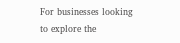For businesses looking to explore the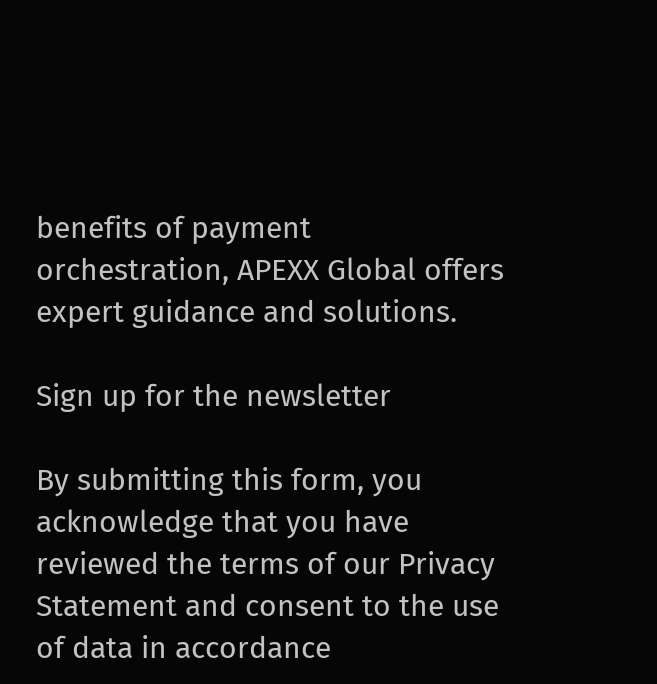benefits of payment orchestration, APEXX Global offers expert guidance and solutions.

Sign up for the newsletter

By submitting this form, you acknowledge that you have reviewed the terms of our Privacy Statement and consent to the use of data in accordance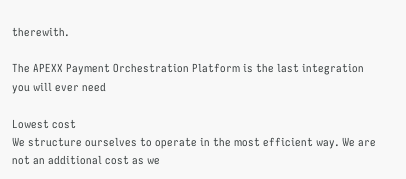therewith.

The APEXX Payment Orchestration Platform is the last integration you will ever need

Lowest cost
We structure ourselves to operate in the most efficient way. We are not an additional cost as we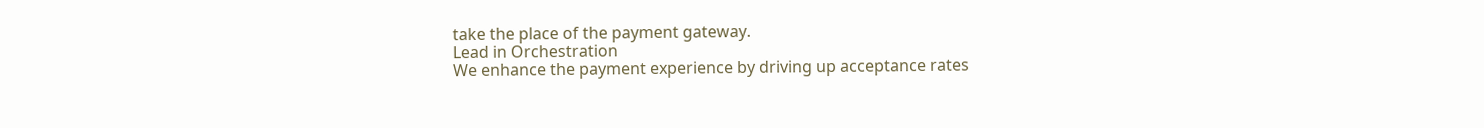take the place of the payment gateway.
Lead in Orchestration
We enhance the payment experience by driving up acceptance rates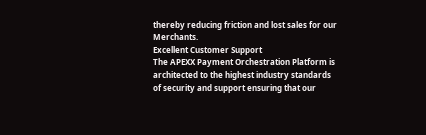thereby reducing friction and lost sales for our Merchants.
Excellent Customer Support
The APEXX Payment Orchestration Platform is architected to the highest industry standards of security and support ensuring that our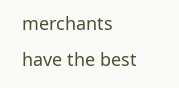merchants have the best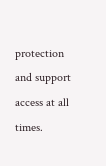protection and support access at all times.